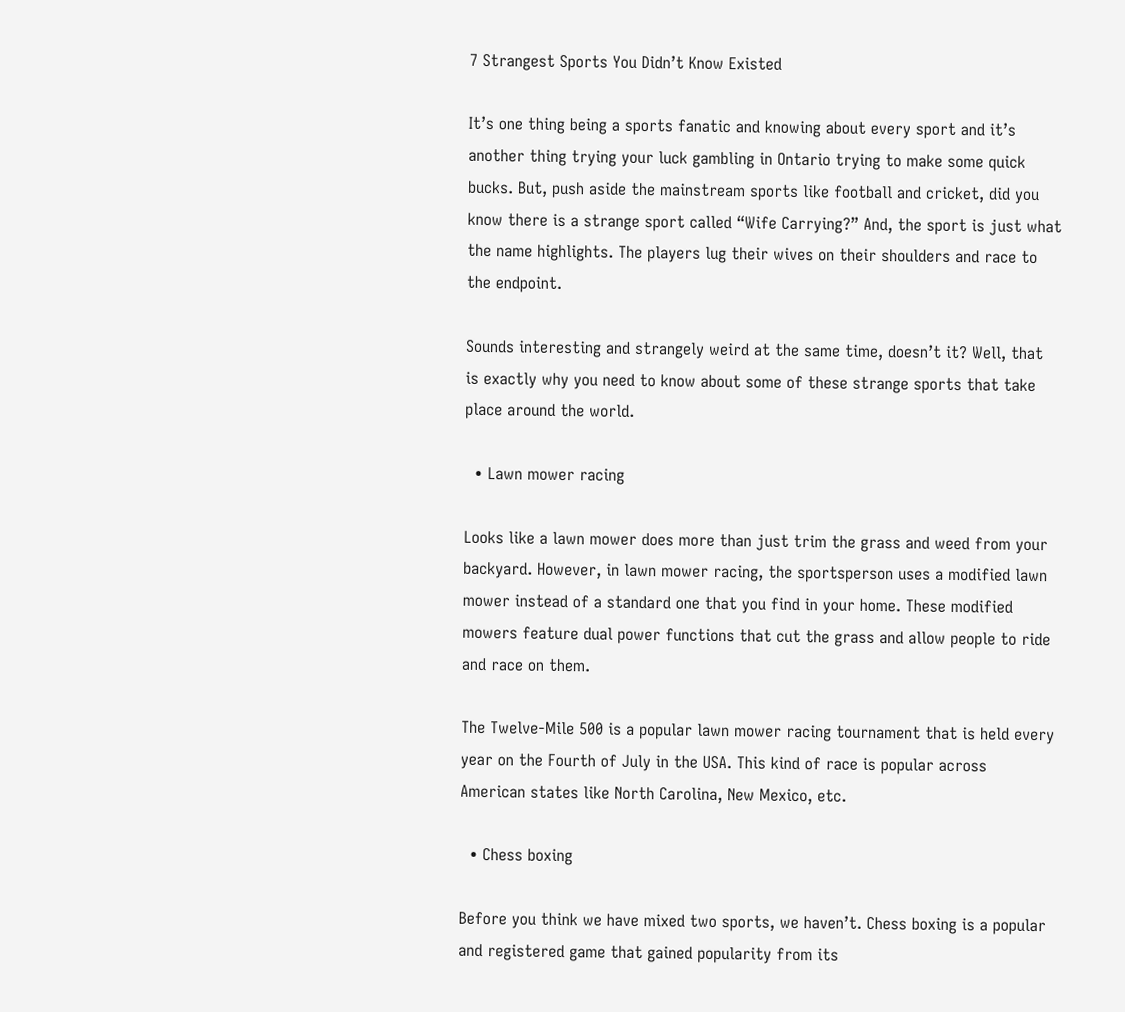7 Strangest Sports You Didn’t Know Existed

It’s one thing being a sports fanatic and knowing about every sport and it’s another thing trying your luck gambling in Ontario trying to make some quick bucks. But, push aside the mainstream sports like football and cricket, did you know there is a strange sport called “Wife Carrying?” And, the sport is just what the name highlights. The players lug their wives on their shoulders and race to the endpoint.

Sounds interesting and strangely weird at the same time, doesn’t it? Well, that is exactly why you need to know about some of these strange sports that take place around the world.

  • Lawn mower racing

Looks like a lawn mower does more than just trim the grass and weed from your backyard. However, in lawn mower racing, the sportsperson uses a modified lawn mower instead of a standard one that you find in your home. These modified mowers feature dual power functions that cut the grass and allow people to ride and race on them.

The Twelve-Mile 500 is a popular lawn mower racing tournament that is held every year on the Fourth of July in the USA. This kind of race is popular across American states like North Carolina, New Mexico, etc.

  • Chess boxing

Before you think we have mixed two sports, we haven’t. Chess boxing is a popular and registered game that gained popularity from its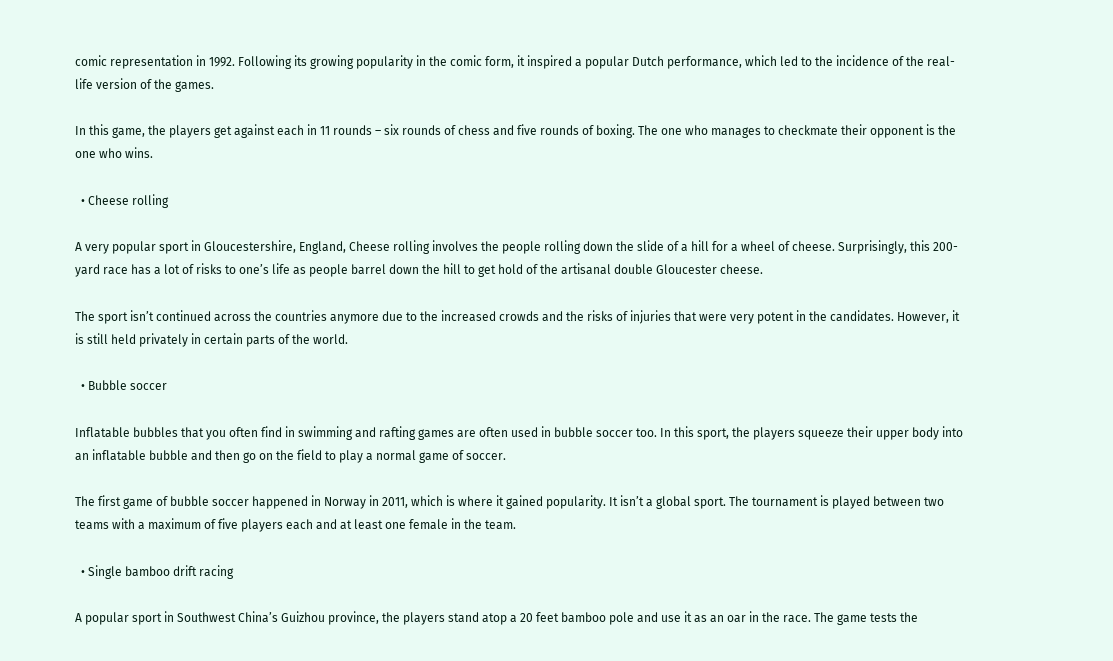comic representation in 1992. Following its growing popularity in the comic form, it inspired a popular Dutch performance, which led to the incidence of the real-life version of the games.

In this game, the players get against each in 11 rounds – six rounds of chess and five rounds of boxing. The one who manages to checkmate their opponent is the one who wins.

  • Cheese rolling

A very popular sport in Gloucestershire, England, Cheese rolling involves the people rolling down the slide of a hill for a wheel of cheese. Surprisingly, this 200-yard race has a lot of risks to one’s life as people barrel down the hill to get hold of the artisanal double Gloucester cheese.

The sport isn’t continued across the countries anymore due to the increased crowds and the risks of injuries that were very potent in the candidates. However, it is still held privately in certain parts of the world.

  • Bubble soccer

Inflatable bubbles that you often find in swimming and rafting games are often used in bubble soccer too. In this sport, the players squeeze their upper body into an inflatable bubble and then go on the field to play a normal game of soccer.

The first game of bubble soccer happened in Norway in 2011, which is where it gained popularity. It isn’t a global sport. The tournament is played between two teams with a maximum of five players each and at least one female in the team.

  • Single bamboo drift racing

A popular sport in Southwest China’s Guizhou province, the players stand atop a 20 feet bamboo pole and use it as an oar in the race. The game tests the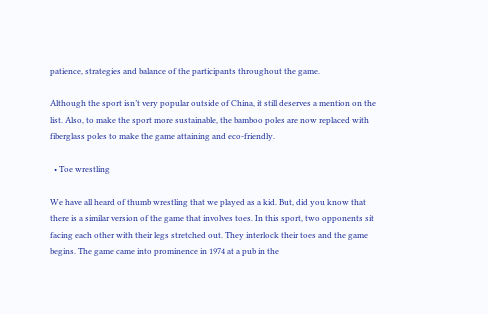patience, strategies and balance of the participants throughout the game.

Although the sport isn’t very popular outside of China, it still deserves a mention on the list. Also, to make the sport more sustainable, the bamboo poles are now replaced with fiberglass poles to make the game attaining and eco-friendly.

  • Toe wrestling

We have all heard of thumb wrestling that we played as a kid. But, did you know that there is a similar version of the game that involves toes. In this sport, two opponents sit facing each other with their legs stretched out. They interlock their toes and the game begins. The game came into prominence in 1974 at a pub in the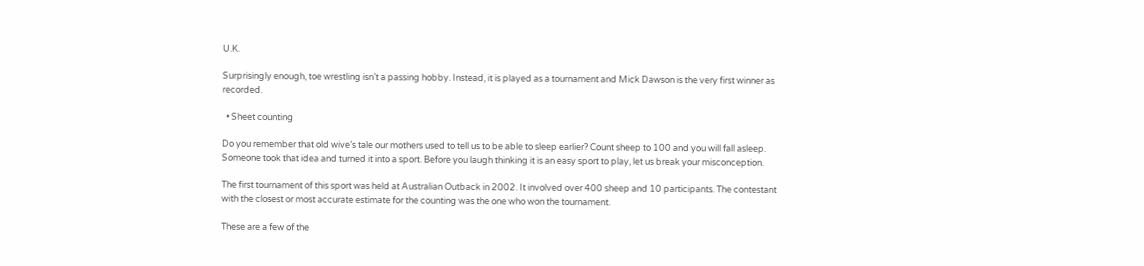U.K.

Surprisingly enough, toe wrestling isn’t a passing hobby. Instead, it is played as a tournament and Mick Dawson is the very first winner as recorded.

  • Sheet counting

Do you remember that old wive’s tale our mothers used to tell us to be able to sleep earlier? Count sheep to 100 and you will fall asleep. Someone took that idea and turned it into a sport. Before you laugh thinking it is an easy sport to play, let us break your misconception.

The first tournament of this sport was held at Australian Outback in 2002. It involved over 400 sheep and 10 participants. The contestant with the closest or most accurate estimate for the counting was the one who won the tournament.

These are a few of the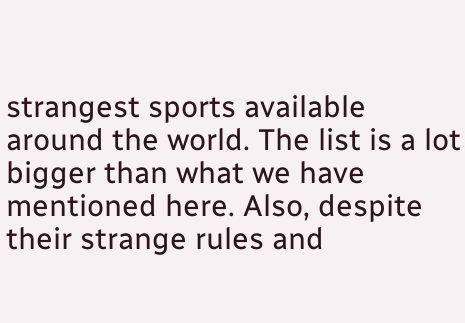strangest sports available around the world. The list is a lot bigger than what we have mentioned here. Also, despite their strange rules and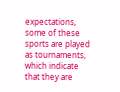expectations, some of these sports are played as tournaments, which indicate that they are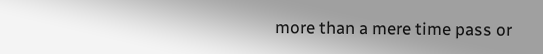more than a mere time pass or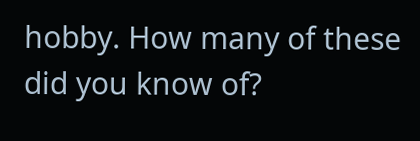hobby. How many of these did you know of?